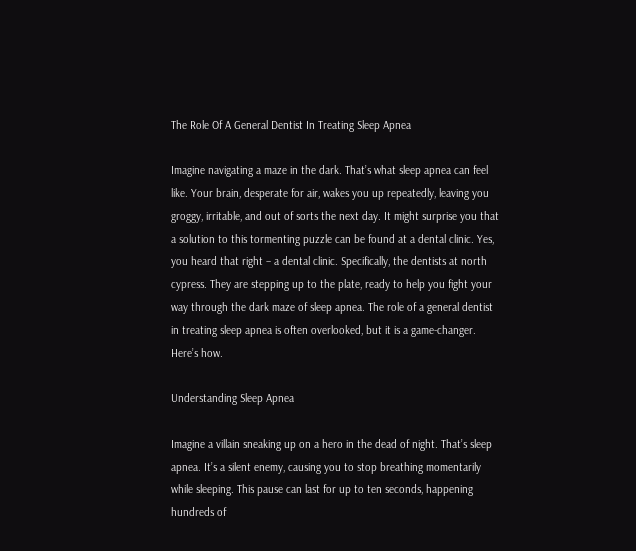The Role Of A General Dentist In Treating Sleep Apnea

Imagine navigating a maze in the dark. That’s what sleep apnea can feel like. Your brain, desperate for air, wakes you up repeatedly, leaving you groggy, irritable, and out of sorts the next day. It might surprise you that a solution to this tormenting puzzle can be found at a dental clinic. Yes, you heard that right – a dental clinic. Specifically, the dentists at north cypress. They are stepping up to the plate, ready to help you fight your way through the dark maze of sleep apnea. The role of a general dentist in treating sleep apnea is often overlooked, but it is a game-changer. Here’s how.

Understanding Sleep Apnea

Imagine a villain sneaking up on a hero in the dead of night. That’s sleep apnea. It’s a silent enemy, causing you to stop breathing momentarily while sleeping. This pause can last for up to ten seconds, happening hundreds of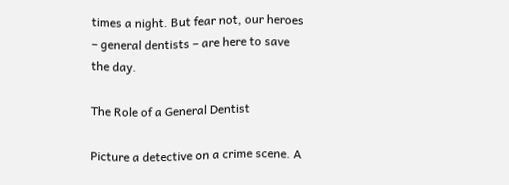times a night. But fear not, our heroes – general dentists – are here to save the day.

The Role of a General Dentist

Picture a detective on a crime scene. A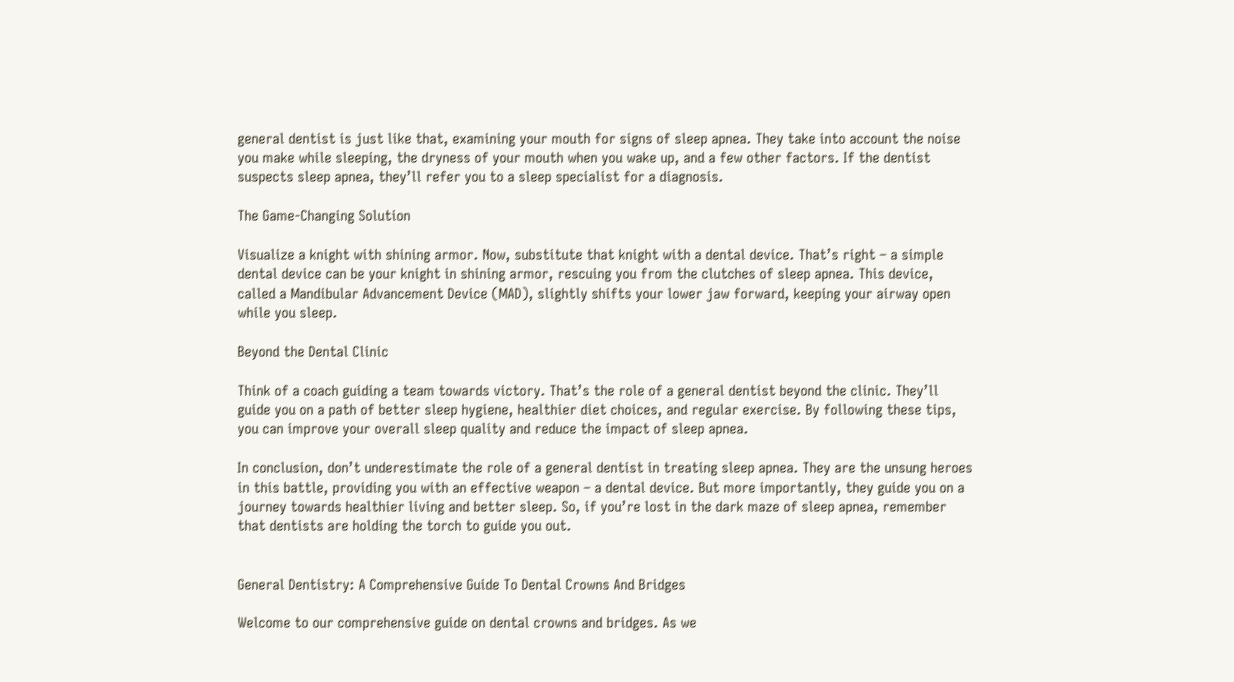general dentist is just like that, examining your mouth for signs of sleep apnea. They take into account the noise you make while sleeping, the dryness of your mouth when you wake up, and a few other factors. If the dentist suspects sleep apnea, they’ll refer you to a sleep specialist for a diagnosis.

The Game-Changing Solution

Visualize a knight with shining armor. Now, substitute that knight with a dental device. That’s right – a simple dental device can be your knight in shining armor, rescuing you from the clutches of sleep apnea. This device, called a Mandibular Advancement Device (MAD), slightly shifts your lower jaw forward, keeping your airway open while you sleep.

Beyond the Dental Clinic

Think of a coach guiding a team towards victory. That’s the role of a general dentist beyond the clinic. They’ll guide you on a path of better sleep hygiene, healthier diet choices, and regular exercise. By following these tips, you can improve your overall sleep quality and reduce the impact of sleep apnea.

In conclusion, don’t underestimate the role of a general dentist in treating sleep apnea. They are the unsung heroes in this battle, providing you with an effective weapon – a dental device. But more importantly, they guide you on a journey towards healthier living and better sleep. So, if you’re lost in the dark maze of sleep apnea, remember that dentists are holding the torch to guide you out.


General Dentistry: A Comprehensive Guide To Dental Crowns And Bridges

Welcome to our comprehensive guide on dental crowns and bridges. As we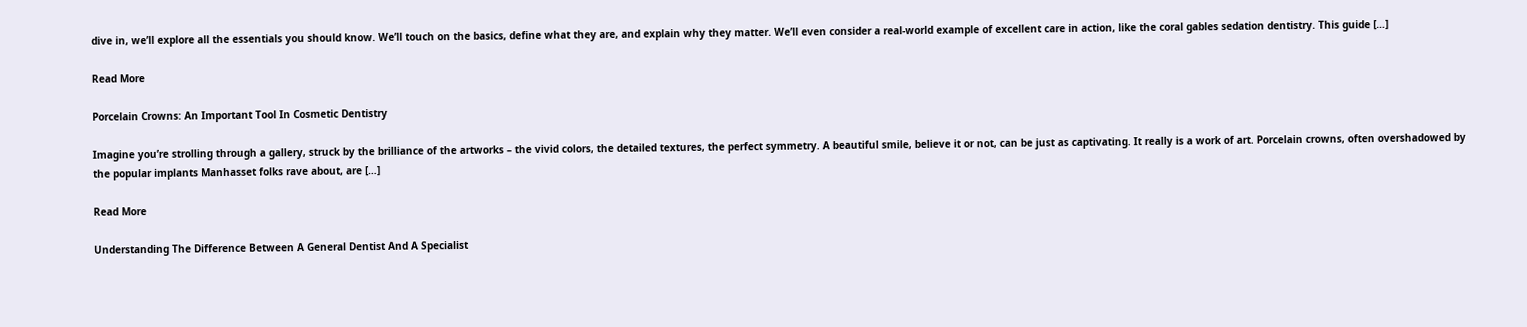dive in, we’ll explore all the essentials you should know. We’ll touch on the basics, define what they are, and explain why they matter. We’ll even consider a real-world example of excellent care in action, like the coral gables sedation dentistry. This guide […]

Read More

Porcelain Crowns: An Important Tool In Cosmetic Dentistry

Imagine you’re strolling through a gallery, struck by the brilliance of the artworks – the vivid colors, the detailed textures, the perfect symmetry. A beautiful smile, believe it or not, can be just as captivating. It really is a work of art. Porcelain crowns, often overshadowed by the popular implants Manhasset folks rave about, are […]

Read More

Understanding The Difference Between A General Dentist And A Specialist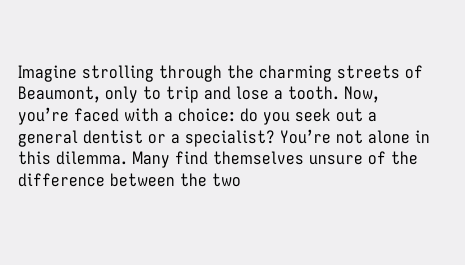Imagine strolling through the charming streets of Beaumont, only to trip and lose a tooth. Now, you’re faced with a choice: do you seek out a general dentist or a specialist? You’re not alone in this dilemma. Many find themselves unsure of the difference between the two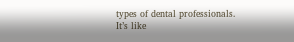types of dental professionals. It’s like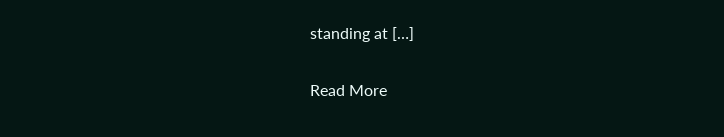standing at […]

Read More